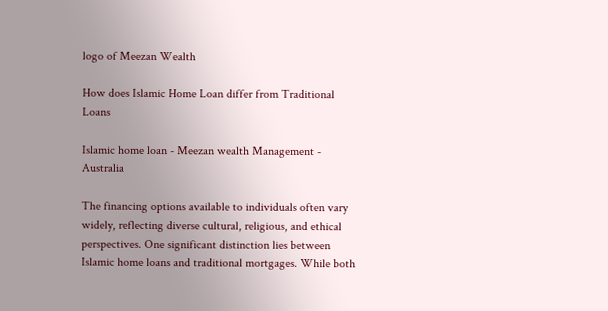logo of Meezan Wealth

How does Islamic Home Loan differ from Traditional Loans

Islamic home loan - Meezan wealth Management - Australia

The financing options available to individuals often vary widely, reflecting diverse cultural, religious, and ethical perspectives. One significant distinction lies between Islamic home loans and traditional mortgages. While both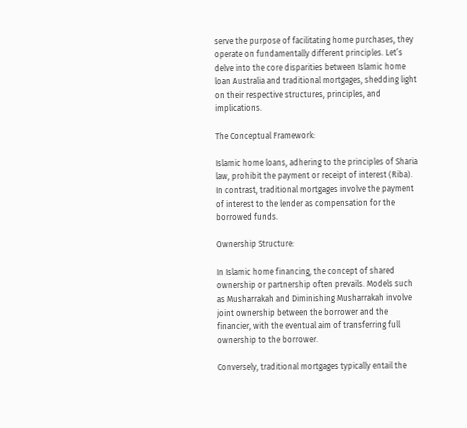serve the purpose of facilitating home purchases, they operate on fundamentally different principles. Let’s delve into the core disparities between Islamic home loan Australia and traditional mortgages, shedding light on their respective structures, principles, and implications.

The Conceptual Framework:

Islamic home loans, adhering to the principles of Sharia law, prohibit the payment or receipt of interest (Riba). In contrast, traditional mortgages involve the payment of interest to the lender as compensation for the borrowed funds.

Ownership Structure:

In Islamic home financing, the concept of shared ownership or partnership often prevails. Models such as Musharrakah and Diminishing Musharrakah involve joint ownership between the borrower and the financier, with the eventual aim of transferring full ownership to the borrower.

Conversely, traditional mortgages typically entail the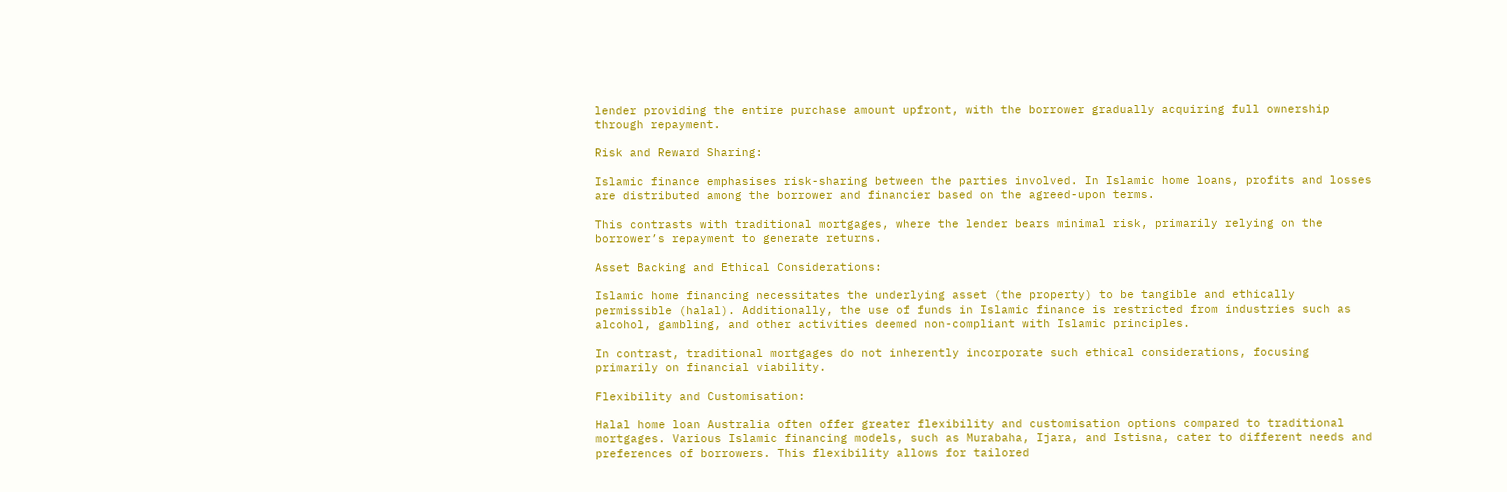lender providing the entire purchase amount upfront, with the borrower gradually acquiring full ownership through repayment.

Risk and Reward Sharing:

Islamic finance emphasises risk-sharing between the parties involved. In Islamic home loans, profits and losses are distributed among the borrower and financier based on the agreed-upon terms.

This contrasts with traditional mortgages, where the lender bears minimal risk, primarily relying on the borrower’s repayment to generate returns.

Asset Backing and Ethical Considerations:

Islamic home financing necessitates the underlying asset (the property) to be tangible and ethically permissible (halal). Additionally, the use of funds in Islamic finance is restricted from industries such as alcohol, gambling, and other activities deemed non-compliant with Islamic principles.

In contrast, traditional mortgages do not inherently incorporate such ethical considerations, focusing primarily on financial viability.

Flexibility and Customisation:

Halal home loan Australia often offer greater flexibility and customisation options compared to traditional mortgages. Various Islamic financing models, such as Murabaha, Ijara, and Istisna, cater to different needs and preferences of borrowers. This flexibility allows for tailored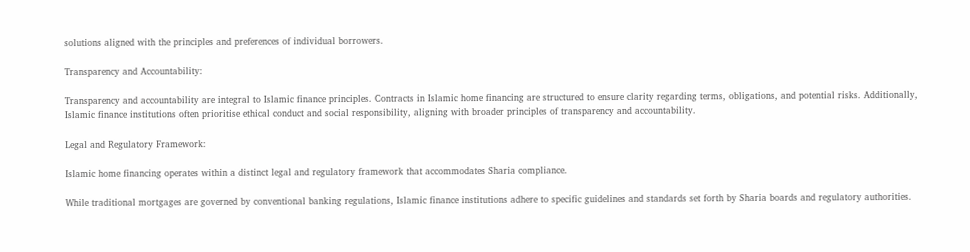solutions aligned with the principles and preferences of individual borrowers.

Transparency and Accountability:

Transparency and accountability are integral to Islamic finance principles. Contracts in Islamic home financing are structured to ensure clarity regarding terms, obligations, and potential risks. Additionally, Islamic finance institutions often prioritise ethical conduct and social responsibility, aligning with broader principles of transparency and accountability.

Legal and Regulatory Framework:

Islamic home financing operates within a distinct legal and regulatory framework that accommodates Sharia compliance.

While traditional mortgages are governed by conventional banking regulations, Islamic finance institutions adhere to specific guidelines and standards set forth by Sharia boards and regulatory authorities.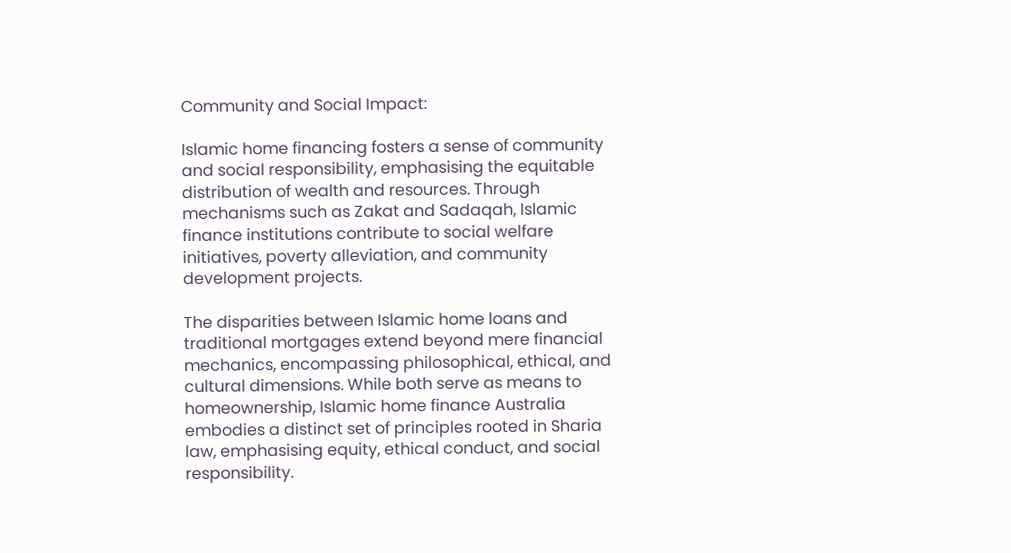Community and Social Impact:

Islamic home financing fosters a sense of community and social responsibility, emphasising the equitable distribution of wealth and resources. Through mechanisms such as Zakat and Sadaqah, Islamic finance institutions contribute to social welfare initiatives, poverty alleviation, and community development projects.

The disparities between Islamic home loans and traditional mortgages extend beyond mere financial mechanics, encompassing philosophical, ethical, and cultural dimensions. While both serve as means to homeownership, Islamic home finance Australia embodies a distinct set of principles rooted in Sharia law, emphasising equity, ethical conduct, and social responsibility.